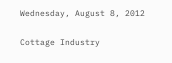Wednesday, August 8, 2012

Cottage Industry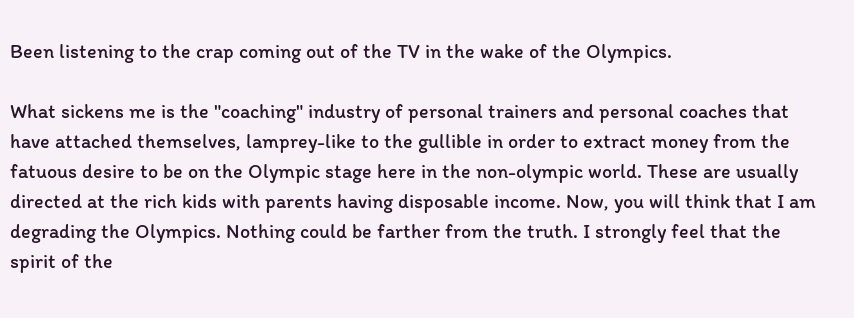Been listening to the crap coming out of the TV in the wake of the Olympics.

What sickens me is the "coaching" industry of personal trainers and personal coaches that have attached themselves, lamprey-like to the gullible in order to extract money from the fatuous desire to be on the Olympic stage here in the non-olympic world. These are usually directed at the rich kids with parents having disposable income. Now, you will think that I am degrading the Olympics. Nothing could be farther from the truth. I strongly feel that the spirit of the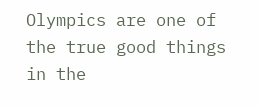Olympics are one of the true good things in the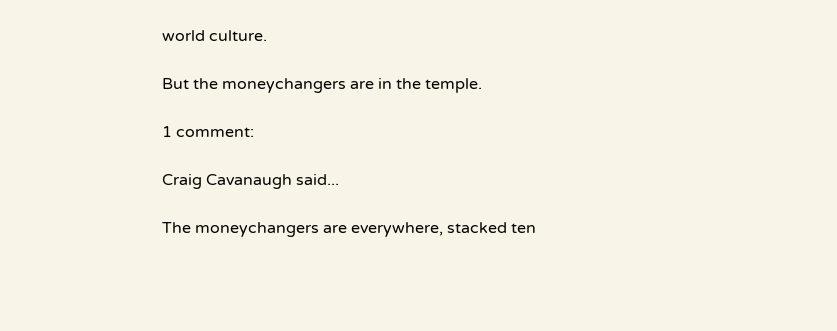world culture.

But the moneychangers are in the temple.

1 comment:

Craig Cavanaugh said...

The moneychangers are everywhere, stacked ten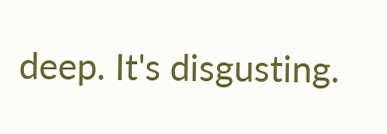deep. It's disgusting.